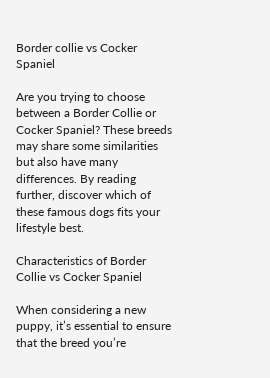Border collie vs Cocker Spaniel

Are you trying to choose between a Border Collie or Cocker Spaniel? These breeds may share some similarities but also have many differences. By reading further, discover which of these famous dogs fits your lifestyle best.

Characteristics of Border Collie vs Cocker Spaniel

When considering a new puppy, it’s essential to ensure that the breed you’re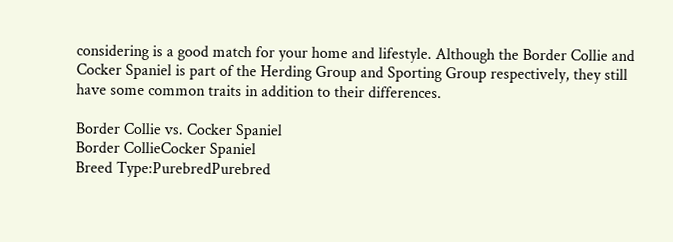considering is a good match for your home and lifestyle. Although the Border Collie and Cocker Spaniel is part of the Herding Group and Sporting Group respectively, they still have some common traits in addition to their differences.

Border Collie vs. Cocker Spaniel
Border CollieCocker Spaniel
Breed Type:PurebredPurebred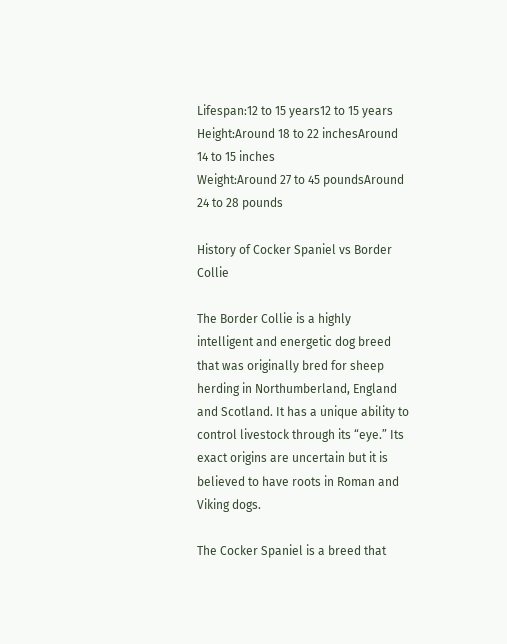Lifespan:12 to 15 years12 to 15 years
Height:Around 18 to 22 inchesAround 14 to 15 inches
Weight:Around 27 to 45 poundsAround 24 to 28 pounds

History of Cocker Spaniel vs Border Collie

The Border Collie is a highly intelligent and energetic dog breed that was originally bred for sheep herding in Northumberland, England and Scotland. It has a unique ability to control livestock through its “eye.” Its exact origins are uncertain but it is believed to have roots in Roman and Viking dogs.

The Cocker Spaniel is a breed that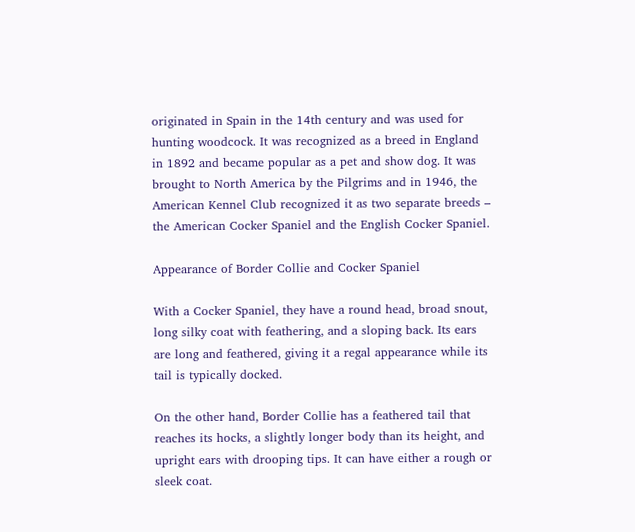originated in Spain in the 14th century and was used for hunting woodcock. It was recognized as a breed in England in 1892 and became popular as a pet and show dog. It was brought to North America by the Pilgrims and in 1946, the American Kennel Club recognized it as two separate breeds – the American Cocker Spaniel and the English Cocker Spaniel.

Appearance of Border Collie and Cocker Spaniel

With a Cocker Spaniel, they have a round head, broad snout, long silky coat with feathering, and a sloping back. Its ears are long and feathered, giving it a regal appearance while its tail is typically docked.

On the other hand, Border Collie has a feathered tail that reaches its hocks, a slightly longer body than its height, and upright ears with drooping tips. It can have either a rough or sleek coat.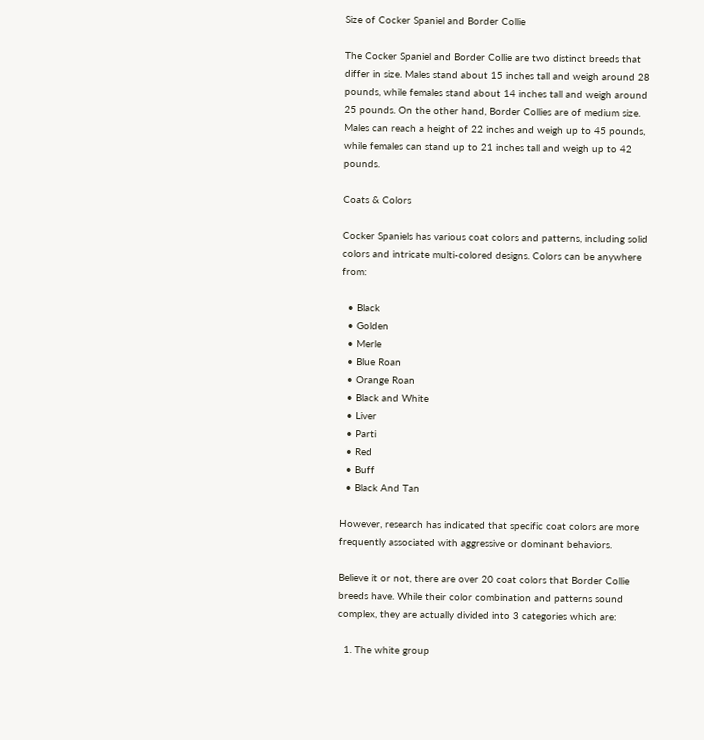Size of Cocker Spaniel and Border Collie

The Cocker Spaniel and Border Collie are two distinct breeds that differ in size. Males stand about 15 inches tall and weigh around 28 pounds, while females stand about 14 inches tall and weigh around 25 pounds. On the other hand, Border Collies are of medium size. Males can reach a height of 22 inches and weigh up to 45 pounds, while females can stand up to 21 inches tall and weigh up to 42 pounds.

Coats & Colors

Cocker Spaniels has various coat colors and patterns, including solid colors and intricate multi-colored designs. Colors can be anywhere from:

  • Black
  • Golden
  • Merle
  • Blue Roan
  • Orange Roan
  • Black and White
  • Liver
  • Parti
  • Red
  • Buff
  • Black And Tan

However, research has indicated that specific coat colors are more frequently associated with aggressive or dominant behaviors.

Believe it or not, there are over 20 coat colors that Border Collie breeds have. While their color combination and patterns sound complex, they are actually divided into 3 categories which are:

  1. The white group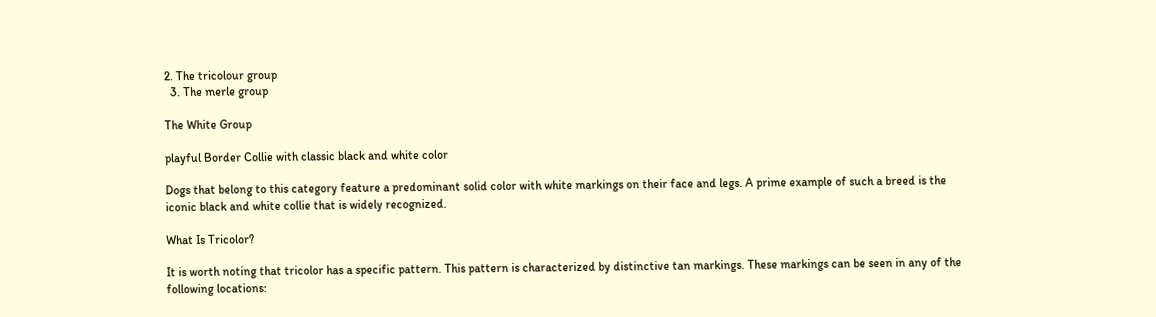2. The tricolour group
  3. The merle group

The White Group

playful Border Collie with classic black and white color

Dogs that belong to this category feature a predominant solid color with white markings on their face and legs. A prime example of such a breed is the iconic black and white collie that is widely recognized.

What Is Tricolor?

It is worth noting that tricolor has a specific pattern. This pattern is characterized by distinctive tan markings. These markings can be seen in any of the following locations: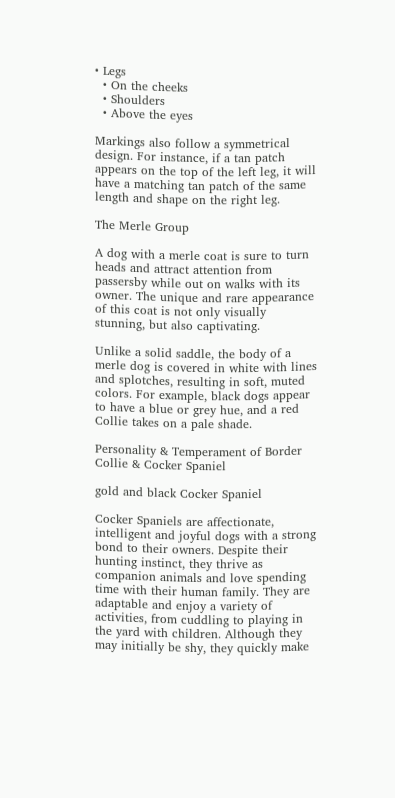• Legs
  • On the cheeks
  • Shoulders
  • Above the eyes

Markings also follow a symmetrical design. For instance, if a tan patch appears on the top of the left leg, it will have a matching tan patch of the same length and shape on the right leg.

The Merle Group

A dog with a merle coat is sure to turn heads and attract attention from passersby while out on walks with its owner. The unique and rare appearance of this coat is not only visually stunning, but also captivating.

Unlike a solid saddle, the body of a merle dog is covered in white with lines and splotches, resulting in soft, muted colors. For example, black dogs appear to have a blue or grey hue, and a red Collie takes on a pale shade.

Personality & Temperament of Border Collie & Cocker Spaniel

gold and black Cocker Spaniel

Cocker Spaniels are affectionate, intelligent and joyful dogs with a strong bond to their owners. Despite their hunting instinct, they thrive as companion animals and love spending time with their human family. They are adaptable and enjoy a variety of activities, from cuddling to playing in the yard with children. Although they may initially be shy, they quickly make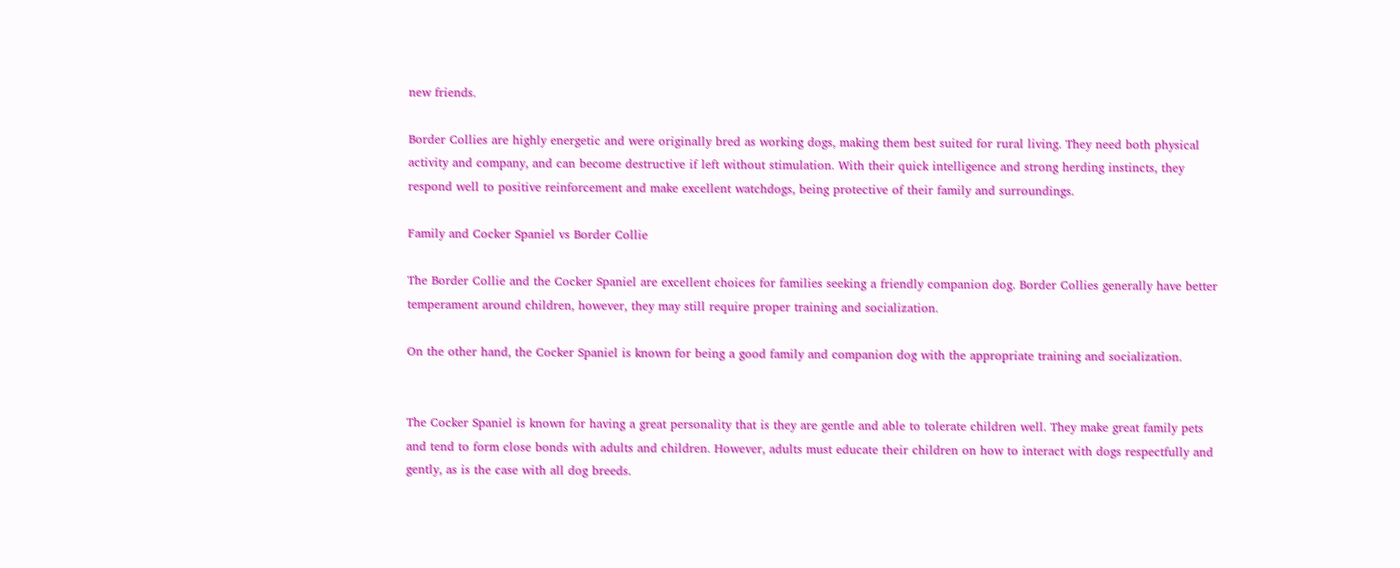new friends.

Border Collies are highly energetic and were originally bred as working dogs, making them best suited for rural living. They need both physical activity and company, and can become destructive if left without stimulation. With their quick intelligence and strong herding instincts, they respond well to positive reinforcement and make excellent watchdogs, being protective of their family and surroundings.

Family and Cocker Spaniel vs Border Collie

The Border Collie and the Cocker Spaniel are excellent choices for families seeking a friendly companion dog. Border Collies generally have better temperament around children, however, they may still require proper training and socialization.

On the other hand, the Cocker Spaniel is known for being a good family and companion dog with the appropriate training and socialization.


The Cocker Spaniel is known for having a great personality that is they are gentle and able to tolerate children well. They make great family pets and tend to form close bonds with adults and children. However, adults must educate their children on how to interact with dogs respectfully and gently, as is the case with all dog breeds.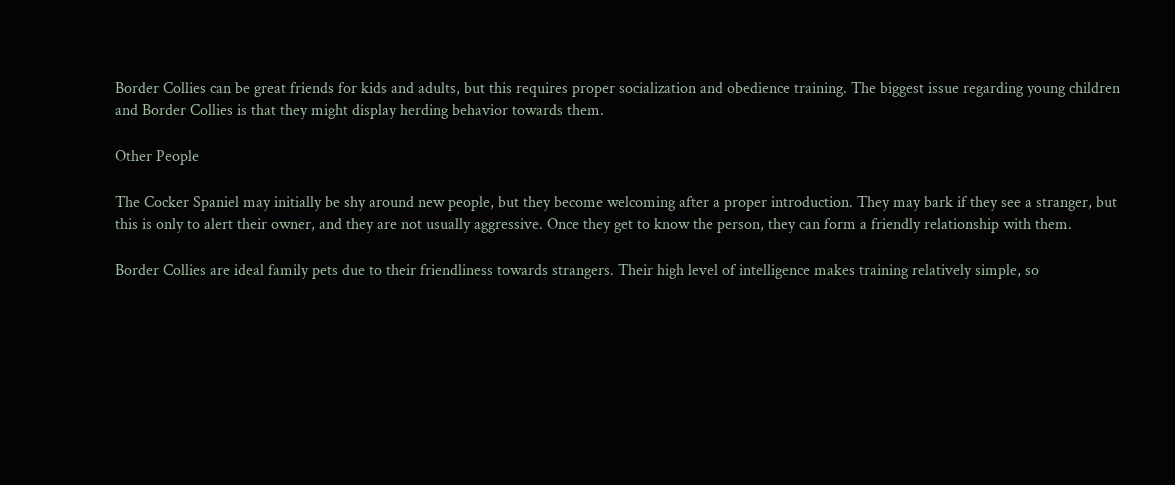Border Collies can be great friends for kids and adults, but this requires proper socialization and obedience training. The biggest issue regarding young children and Border Collies is that they might display herding behavior towards them.

Other People

The Cocker Spaniel may initially be shy around new people, but they become welcoming after a proper introduction. They may bark if they see a stranger, but this is only to alert their owner, and they are not usually aggressive. Once they get to know the person, they can form a friendly relationship with them.

Border Collies are ideal family pets due to their friendliness towards strangers. Their high level of intelligence makes training relatively simple, so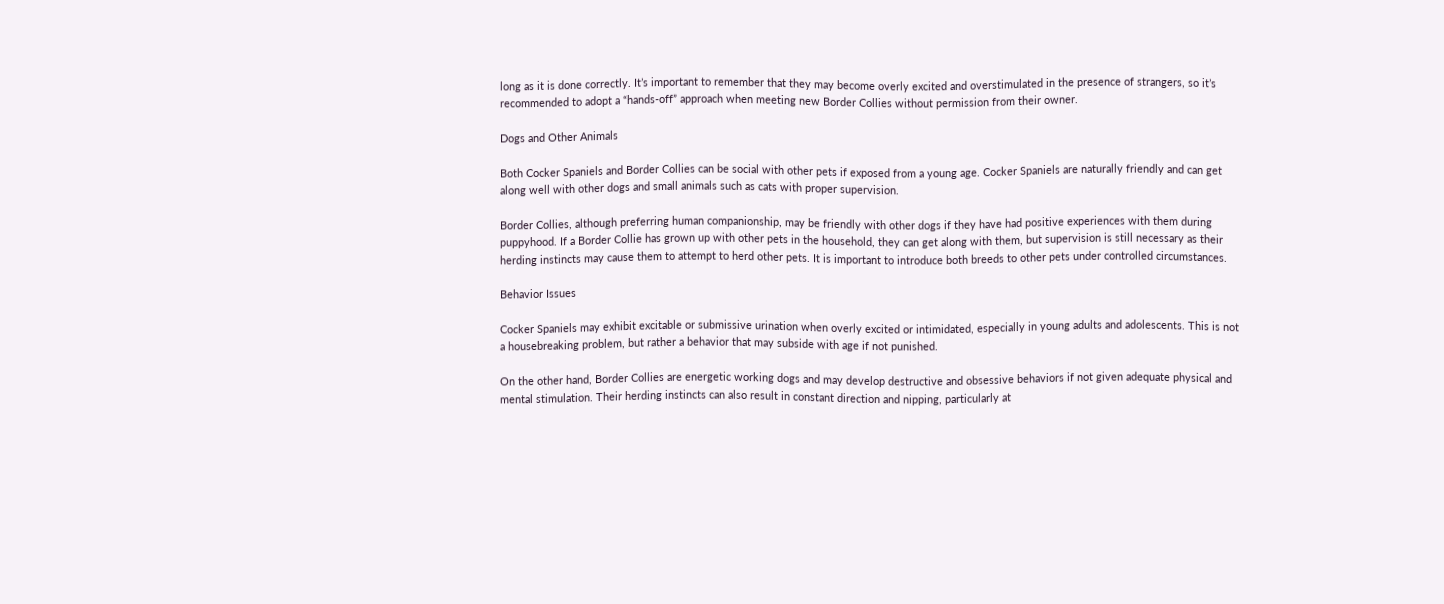long as it is done correctly. It’s important to remember that they may become overly excited and overstimulated in the presence of strangers, so it’s recommended to adopt a “hands-off” approach when meeting new Border Collies without permission from their owner.

Dogs and Other Animals

Both Cocker Spaniels and Border Collies can be social with other pets if exposed from a young age. Cocker Spaniels are naturally friendly and can get along well with other dogs and small animals such as cats with proper supervision.

Border Collies, although preferring human companionship, may be friendly with other dogs if they have had positive experiences with them during puppyhood. If a Border Collie has grown up with other pets in the household, they can get along with them, but supervision is still necessary as their herding instincts may cause them to attempt to herd other pets. It is important to introduce both breeds to other pets under controlled circumstances.

Behavior Issues

Cocker Spaniels may exhibit excitable or submissive urination when overly excited or intimidated, especially in young adults and adolescents. This is not a housebreaking problem, but rather a behavior that may subside with age if not punished.

On the other hand, Border Collies are energetic working dogs and may develop destructive and obsessive behaviors if not given adequate physical and mental stimulation. Their herding instincts can also result in constant direction and nipping, particularly at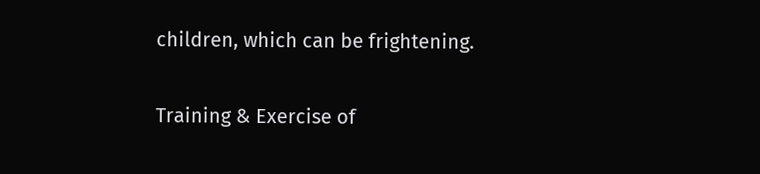children, which can be frightening.

Training & Exercise of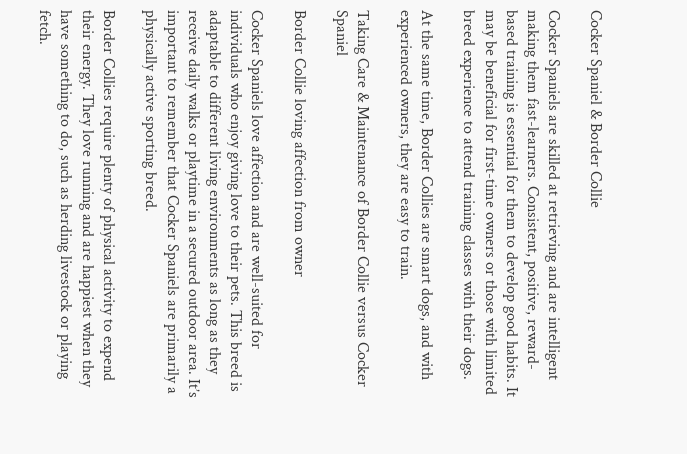Cocker Spaniel & Border Collie

Cocker Spaniels are skilled at retrieving and are intelligent making them fast-learners. Consistent, positive, reward-based training is essential for them to develop good habits. It may be beneficial for first-time owners or those with limited breed experience to attend training classes with their dogs.

At the same time, Border Collies are smart dogs, and with experienced owners, they are easy to train.

Taking Care & Maintenance of Border Collie versus Cocker Spaniel

Border Collie loving affection from owner

Cocker Spaniels love affection and are well-suited for individuals who enjoy giving love to their pets. This breed is adaptable to different living environments as long as they receive daily walks or playtime in a secured outdoor area. It’s important to remember that Cocker Spaniels are primarily a physically active sporting breed.

Border Collies require plenty of physical activity to expend their energy. They love running and are happiest when they have something to do, such as herding livestock or playing fetch.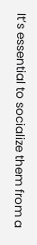It’s essential to socialize them from a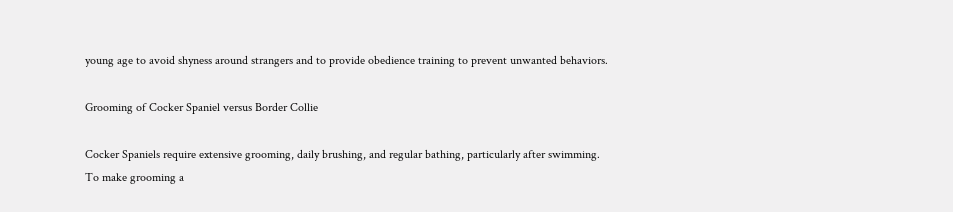young age to avoid shyness around strangers and to provide obedience training to prevent unwanted behaviors.

Grooming of Cocker Spaniel versus Border Collie

Cocker Spaniels require extensive grooming, daily brushing, and regular bathing, particularly after swimming. To make grooming a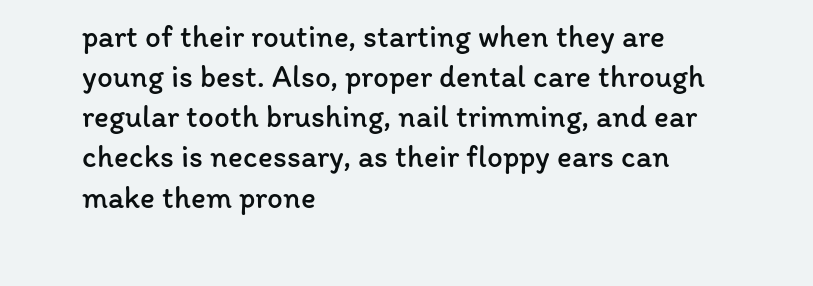part of their routine, starting when they are young is best. Also, proper dental care through regular tooth brushing, nail trimming, and ear checks is necessary, as their floppy ears can make them prone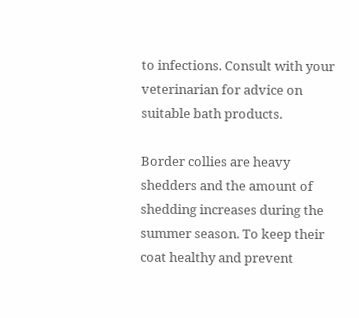to infections. Consult with your veterinarian for advice on suitable bath products.

Border collies are heavy shedders and the amount of shedding increases during the summer season. To keep their coat healthy and prevent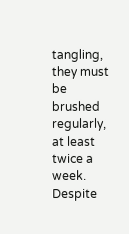tangling, they must be brushed regularly, at least twice a week. Despite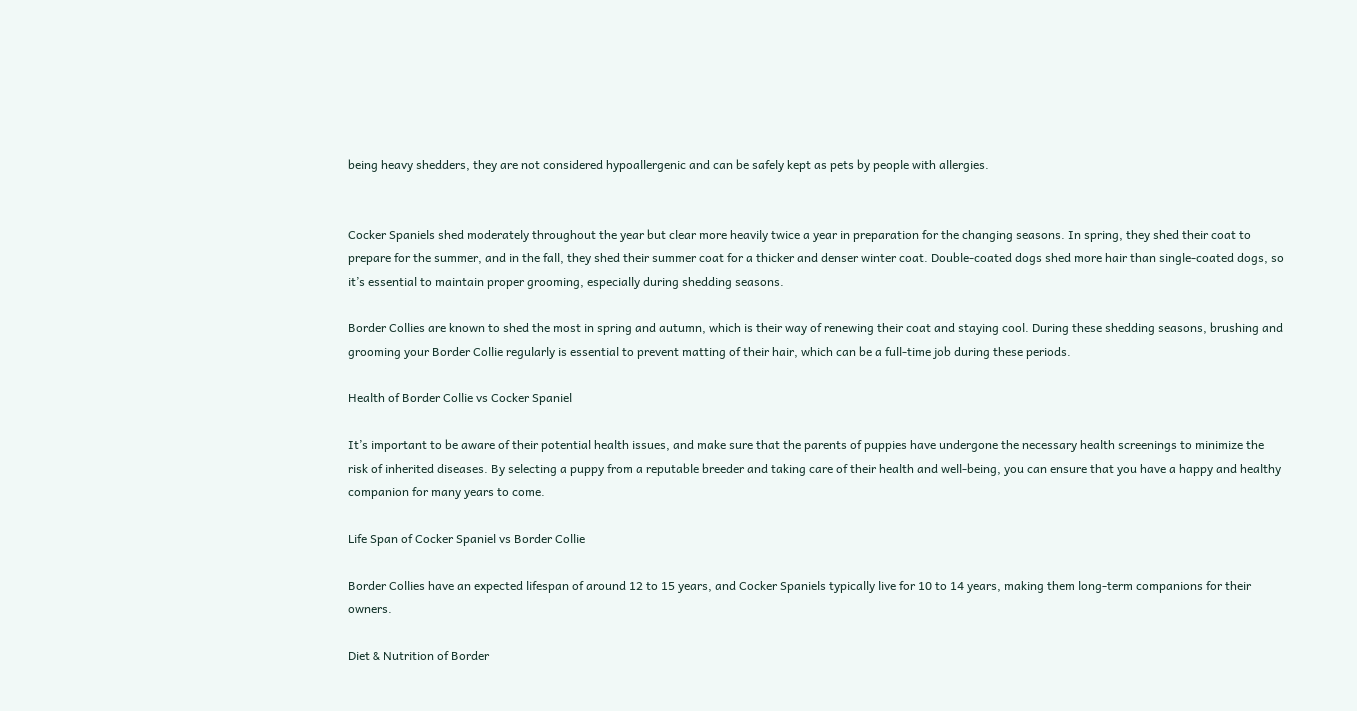being heavy shedders, they are not considered hypoallergenic and can be safely kept as pets by people with allergies.


Cocker Spaniels shed moderately throughout the year but clear more heavily twice a year in preparation for the changing seasons. In spring, they shed their coat to prepare for the summer, and in the fall, they shed their summer coat for a thicker and denser winter coat. Double-coated dogs shed more hair than single-coated dogs, so it’s essential to maintain proper grooming, especially during shedding seasons.

Border Collies are known to shed the most in spring and autumn, which is their way of renewing their coat and staying cool. During these shedding seasons, brushing and grooming your Border Collie regularly is essential to prevent matting of their hair, which can be a full-time job during these periods.

Health of Border Collie vs Cocker Spaniel

It’s important to be aware of their potential health issues, and make sure that the parents of puppies have undergone the necessary health screenings to minimize the risk of inherited diseases. By selecting a puppy from a reputable breeder and taking care of their health and well-being, you can ensure that you have a happy and healthy companion for many years to come.

Life Span of Cocker Spaniel vs Border Collie

Border Collies have an expected lifespan of around 12 to 15 years, and Cocker Spaniels typically live for 10 to 14 years, making them long-term companions for their owners.

Diet & Nutrition of Border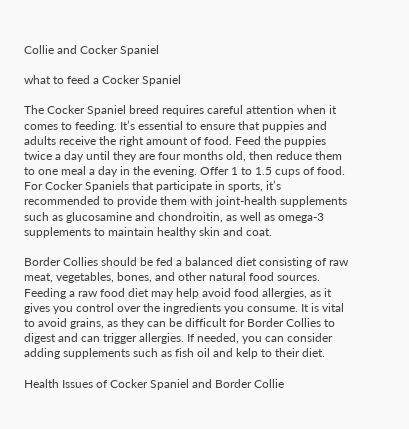Collie and Cocker Spaniel

what to feed a Cocker Spaniel

The Cocker Spaniel breed requires careful attention when it comes to feeding. It’s essential to ensure that puppies and adults receive the right amount of food. Feed the puppies twice a day until they are four months old, then reduce them to one meal a day in the evening. Offer 1 to 1.5 cups of food. For Cocker Spaniels that participate in sports, it’s recommended to provide them with joint-health supplements such as glucosamine and chondroitin, as well as omega-3 supplements to maintain healthy skin and coat.

Border Collies should be fed a balanced diet consisting of raw meat, vegetables, bones, and other natural food sources. Feeding a raw food diet may help avoid food allergies, as it gives you control over the ingredients you consume. It is vital to avoid grains, as they can be difficult for Border Collies to digest and can trigger allergies. If needed, you can consider adding supplements such as fish oil and kelp to their diet.

Health Issues of Cocker Spaniel and Border Collie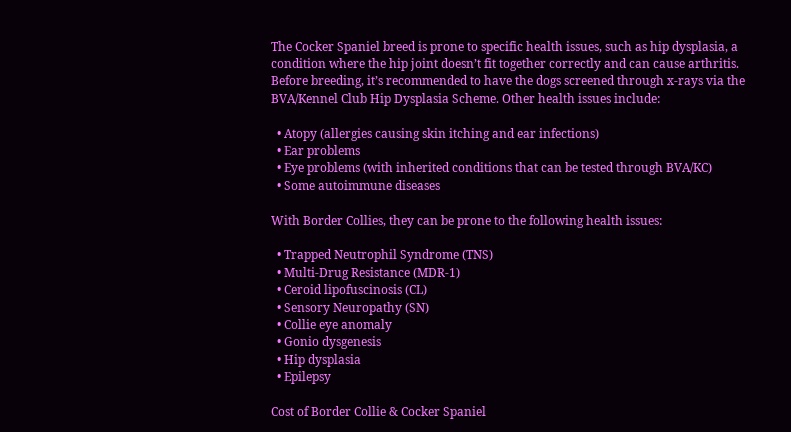The Cocker Spaniel breed is prone to specific health issues, such as hip dysplasia, a condition where the hip joint doesn’t fit together correctly and can cause arthritis. Before breeding, it’s recommended to have the dogs screened through x-rays via the BVA/Kennel Club Hip Dysplasia Scheme. Other health issues include:

  • Atopy (allergies causing skin itching and ear infections)
  • Ear problems
  • Eye problems (with inherited conditions that can be tested through BVA/KC)
  • Some autoimmune diseases

With Border Collies, they can be prone to the following health issues:

  • Trapped Neutrophil Syndrome (TNS)
  • Multi-Drug Resistance (MDR-1)
  • Ceroid lipofuscinosis (CL)
  • Sensory Neuropathy (SN)
  • Collie eye anomaly
  • Gonio dysgenesis
  • Hip dysplasia
  • Epilepsy

Cost of Border Collie & Cocker Spaniel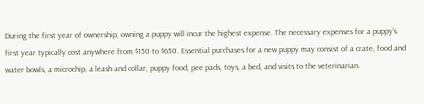During the first year of ownership, owning a puppy will incur the highest expense. The necessary expenses for a puppy’s first year typically cost anywhere from $150 to $650. Essential purchases for a new puppy may consist of a crate, food and water bowls, a microchip, a leash and collar, puppy food, pee pads, toys, a bed, and visits to the veterinarian.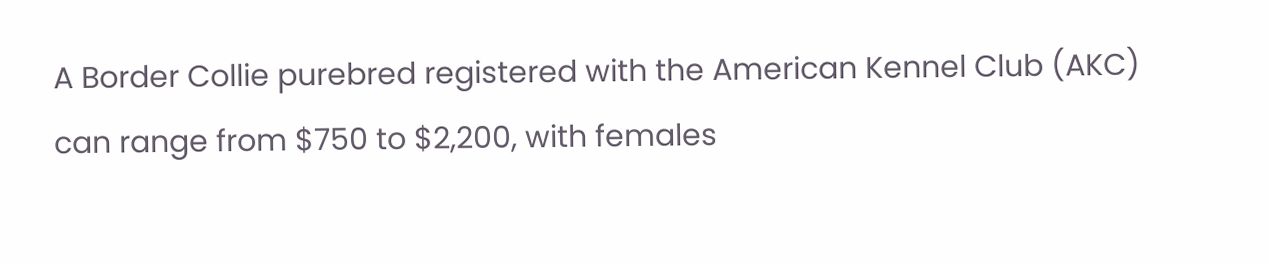A Border Collie purebred registered with the American Kennel Club (AKC) can range from $750 to $2,200, with females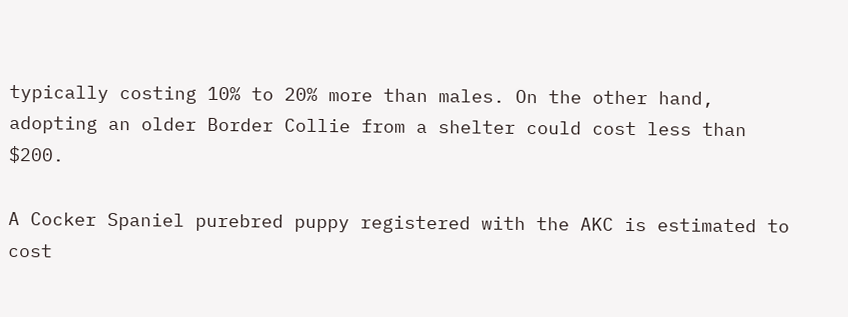typically costing 10% to 20% more than males. On the other hand, adopting an older Border Collie from a shelter could cost less than $200.

A Cocker Spaniel purebred puppy registered with the AKC is estimated to cost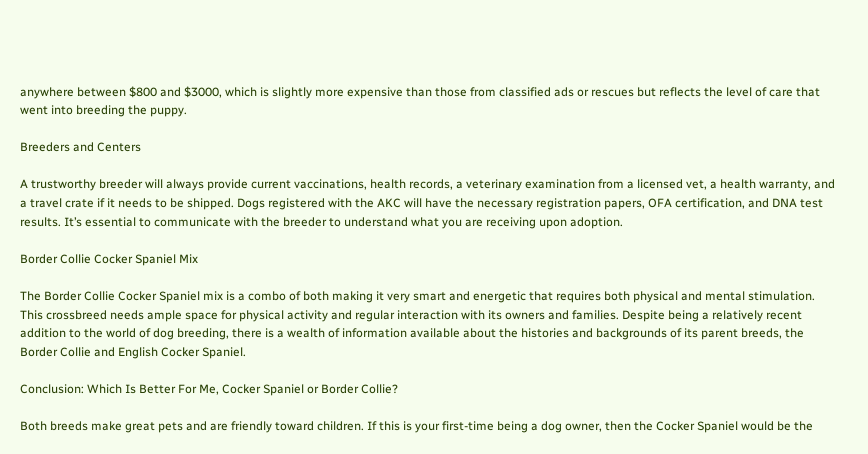anywhere between $800 and $3000, which is slightly more expensive than those from classified ads or rescues but reflects the level of care that went into breeding the puppy.

Breeders and Centers

A trustworthy breeder will always provide current vaccinations, health records, a veterinary examination from a licensed vet, a health warranty, and a travel crate if it needs to be shipped. Dogs registered with the AKC will have the necessary registration papers, OFA certification, and DNA test results. It’s essential to communicate with the breeder to understand what you are receiving upon adoption.

Border Collie Cocker Spaniel Mix

The Border Collie Cocker Spaniel mix is a combo of both making it very smart and energetic that requires both physical and mental stimulation. This crossbreed needs ample space for physical activity and regular interaction with its owners and families. Despite being a relatively recent addition to the world of dog breeding, there is a wealth of information available about the histories and backgrounds of its parent breeds, the Border Collie and English Cocker Spaniel.

Conclusion: Which Is Better For Me, Cocker Spaniel or Border Collie?

Both breeds make great pets and are friendly toward children. If this is your first-time being a dog owner, then the Cocker Spaniel would be the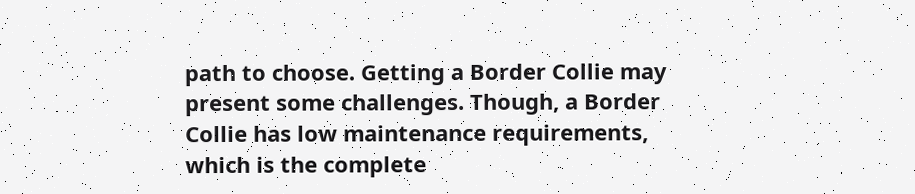path to choose. Getting a Border Collie may present some challenges. Though, a Border Collie has low maintenance requirements, which is the complete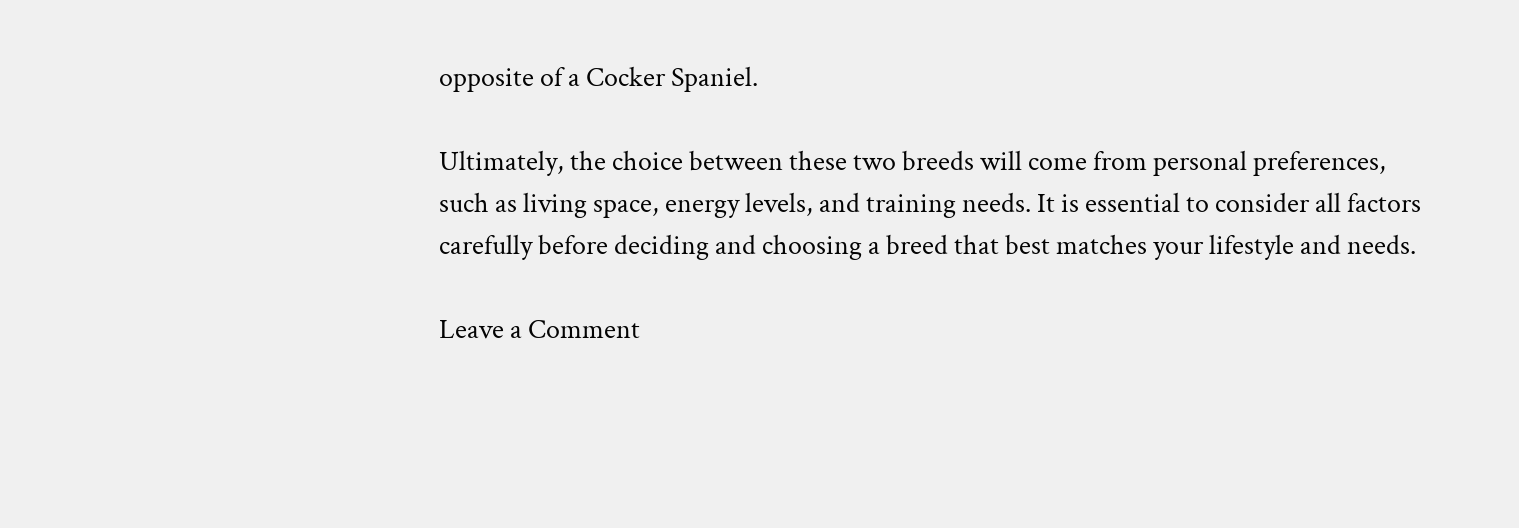opposite of a Cocker Spaniel.

Ultimately, the choice between these two breeds will come from personal preferences, such as living space, energy levels, and training needs. It is essential to consider all factors carefully before deciding and choosing a breed that best matches your lifestyle and needs.

Leave a Comment